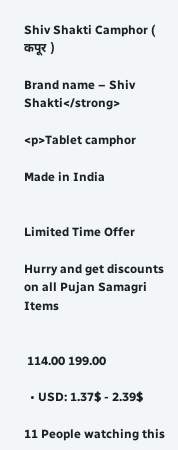Shiv Shakti Camphor ( कपूर )

Brand name – Shiv Shakti</strong>

<p>Tablet camphor

Made in India


Limited Time Offer

Hurry and get discounts on all Pujan Samagri Items


 114.00 199.00

  • USD: 1.37$ - 2.39$

11 People watching this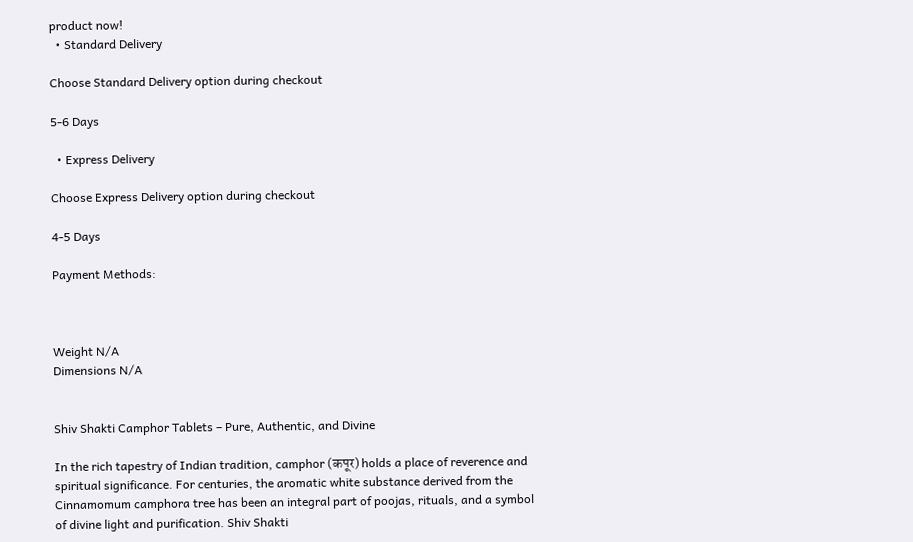product now!
  • Standard Delivery

Choose Standard Delivery option during checkout

5-6 Days

  • Express Delivery

Choose Express Delivery option during checkout

4-5 Days

Payment Methods:



Weight N/A
Dimensions N/A


Shiv Shakti Camphor Tablets – Pure, Authentic, and Divine

In the rich tapestry of Indian tradition, camphor (कपूर) holds a place of reverence and spiritual significance. For centuries, the aromatic white substance derived from the Cinnamomum camphora tree has been an integral part of poojas, rituals, and a symbol of divine light and purification. Shiv Shakti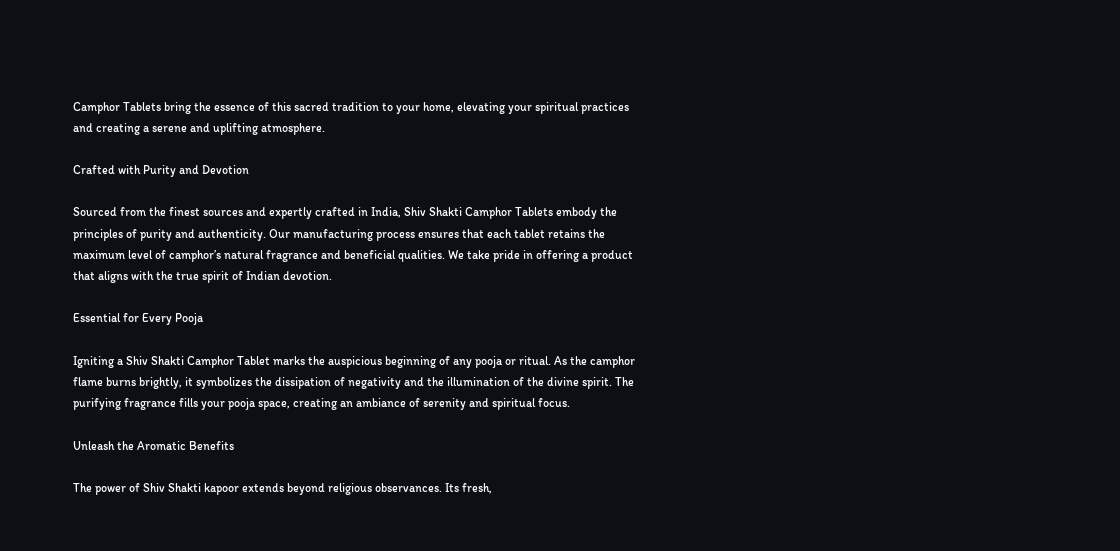Camphor Tablets bring the essence of this sacred tradition to your home, elevating your spiritual practices and creating a serene and uplifting atmosphere.

Crafted with Purity and Devotion

Sourced from the finest sources and expertly crafted in India, Shiv Shakti Camphor Tablets embody the principles of purity and authenticity. Our manufacturing process ensures that each tablet retains the maximum level of camphor’s natural fragrance and beneficial qualities. We take pride in offering a product that aligns with the true spirit of Indian devotion.

Essential for Every Pooja

Igniting a Shiv Shakti Camphor Tablet marks the auspicious beginning of any pooja or ritual. As the camphor flame burns brightly, it symbolizes the dissipation of negativity and the illumination of the divine spirit. The purifying fragrance fills your pooja space, creating an ambiance of serenity and spiritual focus.

Unleash the Aromatic Benefits

The power of Shiv Shakti kapoor extends beyond religious observances. Its fresh,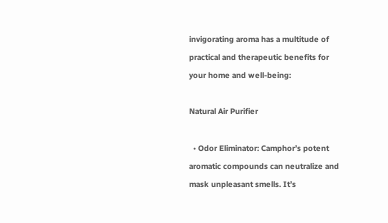invigorating aroma has a multitude of practical and therapeutic benefits for your home and well-being:

Natural Air Purifier

  • Odor Eliminator: Camphor’s potent aromatic compounds can neutralize and mask unpleasant smells. It’s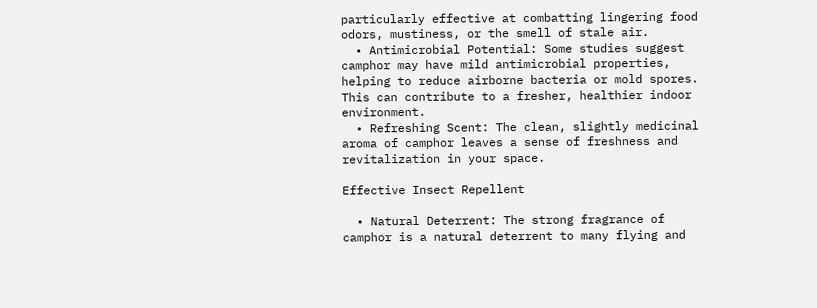particularly effective at combatting lingering food odors, mustiness, or the smell of stale air.
  • Antimicrobial Potential: Some studies suggest camphor may have mild antimicrobial properties, helping to reduce airborne bacteria or mold spores. This can contribute to a fresher, healthier indoor environment.
  • Refreshing Scent: The clean, slightly medicinal aroma of camphor leaves a sense of freshness and revitalization in your space.

Effective Insect Repellent

  • Natural Deterrent: The strong fragrance of camphor is a natural deterrent to many flying and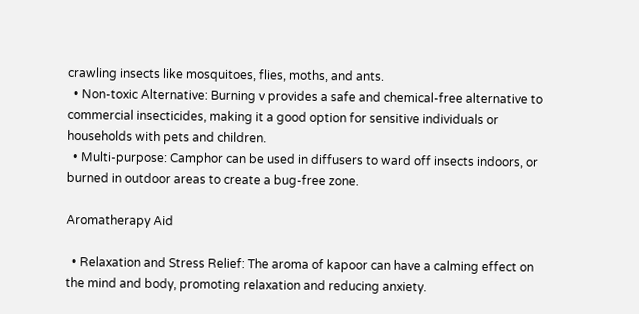crawling insects like mosquitoes, flies, moths, and ants.
  • Non-toxic Alternative: Burning v provides a safe and chemical-free alternative to commercial insecticides, making it a good option for sensitive individuals or households with pets and children.
  • Multi-purpose: Camphor can be used in diffusers to ward off insects indoors, or burned in outdoor areas to create a bug-free zone.

Aromatherapy Aid

  • Relaxation and Stress Relief: The aroma of kapoor can have a calming effect on the mind and body, promoting relaxation and reducing anxiety.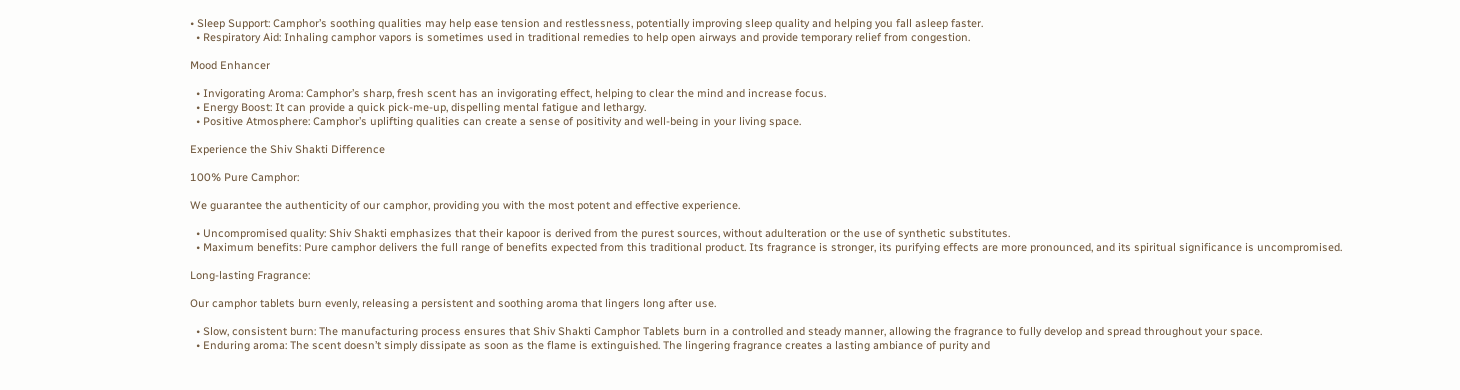• Sleep Support: Camphor’s soothing qualities may help ease tension and restlessness, potentially improving sleep quality and helping you fall asleep faster.
  • Respiratory Aid: Inhaling camphor vapors is sometimes used in traditional remedies to help open airways and provide temporary relief from congestion.

Mood Enhancer

  • Invigorating Aroma: Camphor’s sharp, fresh scent has an invigorating effect, helping to clear the mind and increase focus.
  • Energy Boost: It can provide a quick pick-me-up, dispelling mental fatigue and lethargy.
  • Positive Atmosphere: Camphor’s uplifting qualities can create a sense of positivity and well-being in your living space.

Experience the Shiv Shakti Difference

100% Pure Camphor:

We guarantee the authenticity of our camphor, providing you with the most potent and effective experience.

  • Uncompromised quality: Shiv Shakti emphasizes that their kapoor is derived from the purest sources, without adulteration or the use of synthetic substitutes.
  • Maximum benefits: Pure camphor delivers the full range of benefits expected from this traditional product. Its fragrance is stronger, its purifying effects are more pronounced, and its spiritual significance is uncompromised.

Long-lasting Fragrance:

Our camphor tablets burn evenly, releasing a persistent and soothing aroma that lingers long after use.

  • Slow, consistent burn: The manufacturing process ensures that Shiv Shakti Camphor Tablets burn in a controlled and steady manner, allowing the fragrance to fully develop and spread throughout your space.
  • Enduring aroma: The scent doesn’t simply dissipate as soon as the flame is extinguished. The lingering fragrance creates a lasting ambiance of purity and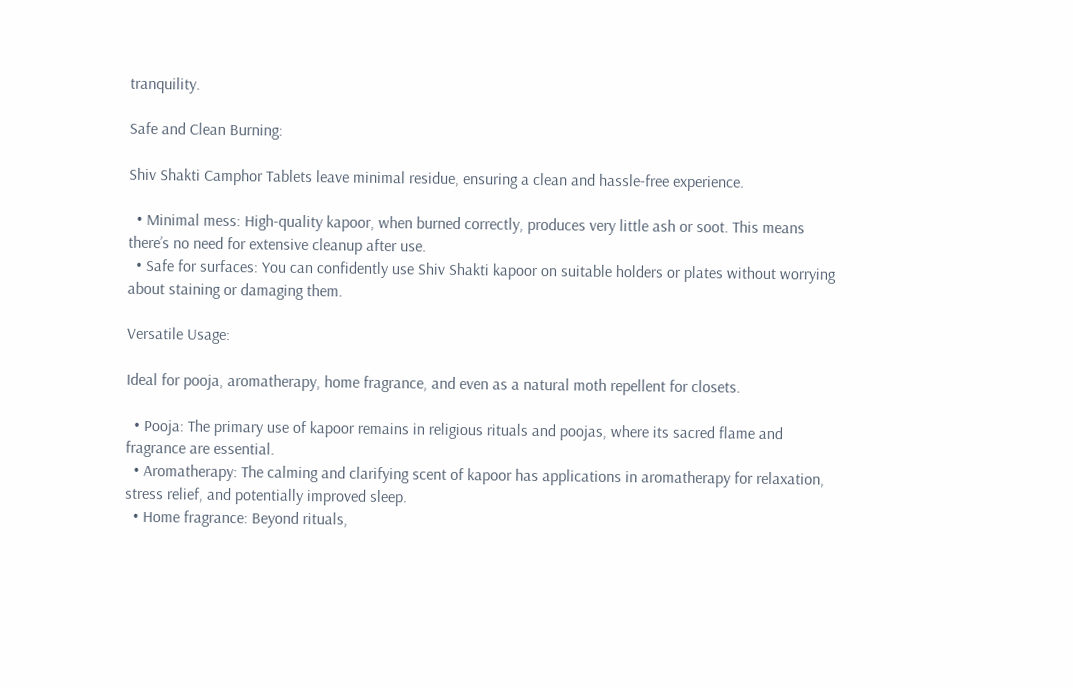tranquility.

Safe and Clean Burning:

Shiv Shakti Camphor Tablets leave minimal residue, ensuring a clean and hassle-free experience.

  • Minimal mess: High-quality kapoor, when burned correctly, produces very little ash or soot. This means there’s no need for extensive cleanup after use.
  • Safe for surfaces: You can confidently use Shiv Shakti kapoor on suitable holders or plates without worrying about staining or damaging them.

Versatile Usage:

Ideal for pooja, aromatherapy, home fragrance, and even as a natural moth repellent for closets.

  • Pooja: The primary use of kapoor remains in religious rituals and poojas, where its sacred flame and fragrance are essential.
  • Aromatherapy: The calming and clarifying scent of kapoor has applications in aromatherapy for relaxation, stress relief, and potentially improved sleep.
  • Home fragrance: Beyond rituals,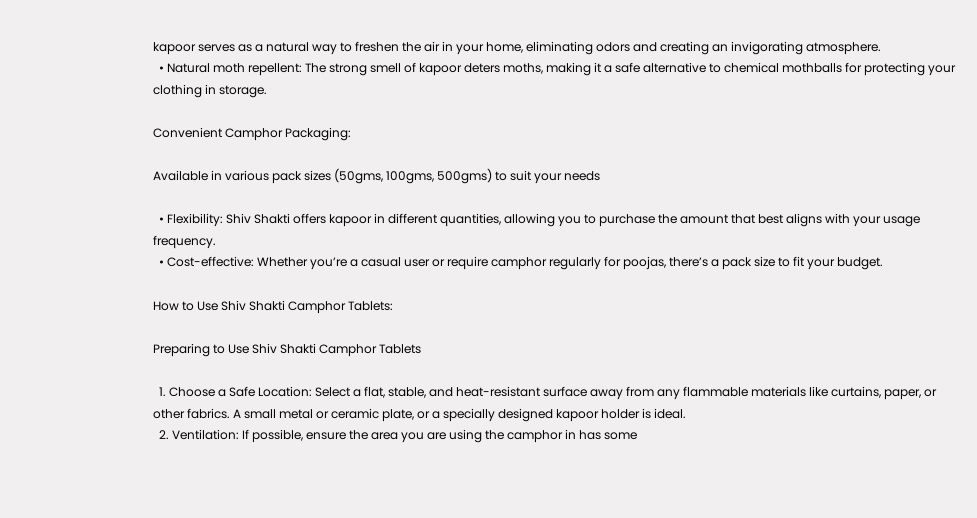kapoor serves as a natural way to freshen the air in your home, eliminating odors and creating an invigorating atmosphere.
  • Natural moth repellent: The strong smell of kapoor deters moths, making it a safe alternative to chemical mothballs for protecting your clothing in storage.

Convenient Camphor Packaging:

Available in various pack sizes (50gms, 100gms, 500gms) to suit your needs

  • Flexibility: Shiv Shakti offers kapoor in different quantities, allowing you to purchase the amount that best aligns with your usage frequency.
  • Cost-effective: Whether you’re a casual user or require camphor regularly for poojas, there’s a pack size to fit your budget.

How to Use Shiv Shakti Camphor Tablets:

Preparing to Use Shiv Shakti Camphor Tablets

  1. Choose a Safe Location: Select a flat, stable, and heat-resistant surface away from any flammable materials like curtains, paper, or other fabrics. A small metal or ceramic plate, or a specially designed kapoor holder is ideal.
  2. Ventilation: If possible, ensure the area you are using the camphor in has some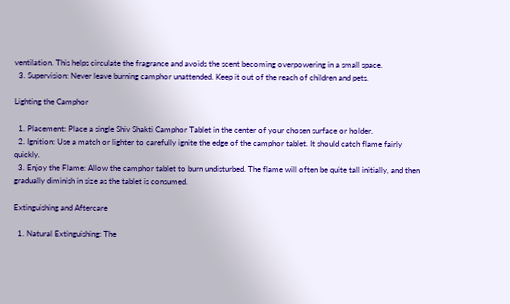ventilation. This helps circulate the fragrance and avoids the scent becoming overpowering in a small space.
  3. Supervision: Never leave burning camphor unattended. Keep it out of the reach of children and pets.

Lighting the Camphor

  1. Placement: Place a single Shiv Shakti Camphor Tablet in the center of your chosen surface or holder.
  2. Ignition: Use a match or lighter to carefully ignite the edge of the camphor tablet. It should catch flame fairly quickly.
  3. Enjoy the Flame: Allow the camphor tablet to burn undisturbed. The flame will often be quite tall initially, and then gradually diminish in size as the tablet is consumed.

Extinguishing and Aftercare

  1. Natural Extinguishing: The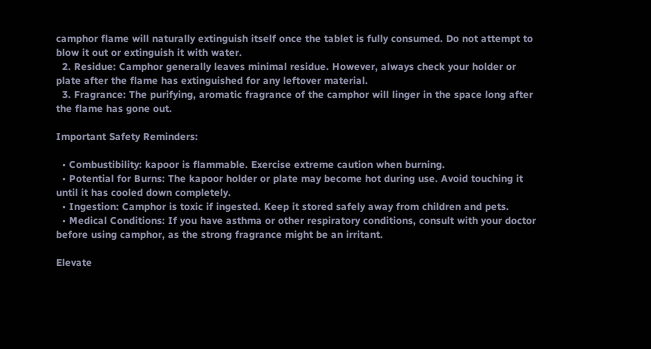camphor flame will naturally extinguish itself once the tablet is fully consumed. Do not attempt to blow it out or extinguish it with water.
  2. Residue: Camphor generally leaves minimal residue. However, always check your holder or plate after the flame has extinguished for any leftover material.
  3. Fragrance: The purifying, aromatic fragrance of the camphor will linger in the space long after the flame has gone out.

Important Safety Reminders:

  • Combustibility: kapoor is flammable. Exercise extreme caution when burning.
  • Potential for Burns: The kapoor holder or plate may become hot during use. Avoid touching it until it has cooled down completely.
  • Ingestion: Camphor is toxic if ingested. Keep it stored safely away from children and pets.
  • Medical Conditions: If you have asthma or other respiratory conditions, consult with your doctor before using camphor, as the strong fragrance might be an irritant.

Elevate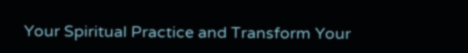Your Spiritual Practice and Transform Your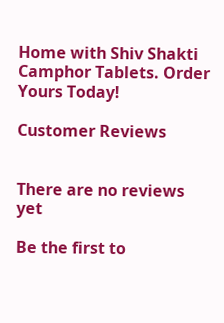Home with Shiv Shakti Camphor Tablets. Order Yours Today!

Customer Reviews


There are no reviews yet

Be the first to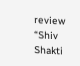review “Shiv Shakti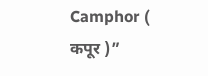Camphor ( कपूर )”